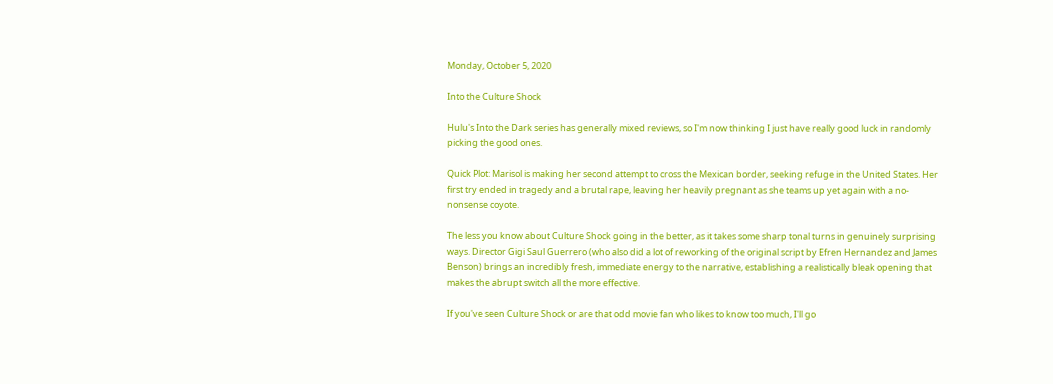Monday, October 5, 2020

Into the Culture Shock

Hulu's Into the Dark series has generally mixed reviews, so I'm now thinking I just have really good luck in randomly picking the good ones.

Quick Plot: Marisol is making her second attempt to cross the Mexican border, seeking refuge in the United States. Her first try ended in tragedy and a brutal rape, leaving her heavily pregnant as she teams up yet again with a no-nonsense coyote.

The less you know about Culture Shock going in the better, as it takes some sharp tonal turns in genuinely surprising ways. Director Gigi Saul Guerrero (who also did a lot of reworking of the original script by Efren Hernandez and James Benson) brings an incredibly fresh, immediate energy to the narrative, establishing a realistically bleak opening that makes the abrupt switch all the more effective.

If you've seen Culture Shock or are that odd movie fan who likes to know too much, I'll go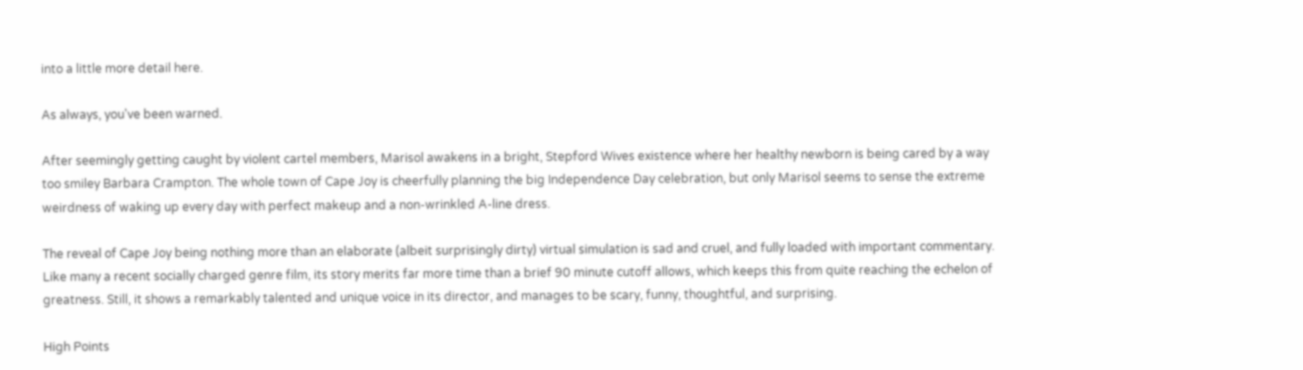into a little more detail here.

As always, you've been warned.

After seemingly getting caught by violent cartel members, Marisol awakens in a bright, Stepford Wives existence where her healthy newborn is being cared by a way too smiley Barbara Crampton. The whole town of Cape Joy is cheerfully planning the big Independence Day celebration, but only Marisol seems to sense the extreme weirdness of waking up every day with perfect makeup and a non-wrinkled A-line dress.

The reveal of Cape Joy being nothing more than an elaborate (albeit surprisingly dirty) virtual simulation is sad and cruel, and fully loaded with important commentary. Like many a recent socially charged genre film, its story merits far more time than a brief 90 minute cutoff allows, which keeps this from quite reaching the echelon of greatness. Still, it shows a remarkably talented and unique voice in its director, and manages to be scary, funny, thoughtful, and surprising.

High Points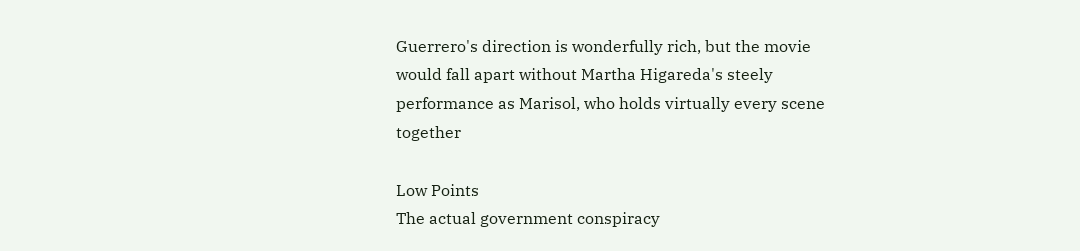Guerrero's direction is wonderfully rich, but the movie would fall apart without Martha Higareda's steely performance as Marisol, who holds virtually every scene together

Low Points
The actual government conspiracy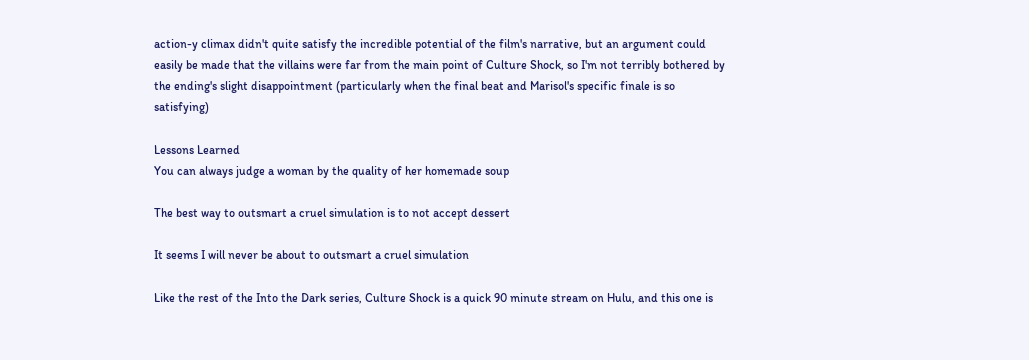action-y climax didn't quite satisfy the incredible potential of the film's narrative, but an argument could easily be made that the villains were far from the main point of Culture Shock, so I'm not terribly bothered by the ending's slight disappointment (particularly when the final beat and Marisol's specific finale is so satisfying)

Lessons Learned
You can always judge a woman by the quality of her homemade soup

The best way to outsmart a cruel simulation is to not accept dessert

It seems I will never be about to outsmart a cruel simulation

Like the rest of the Into the Dark series, Culture Shock is a quick 90 minute stream on Hulu, and this one is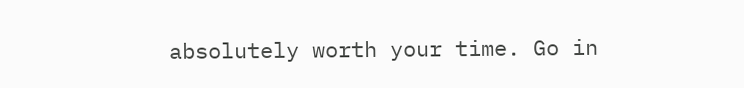absolutely worth your time. Go in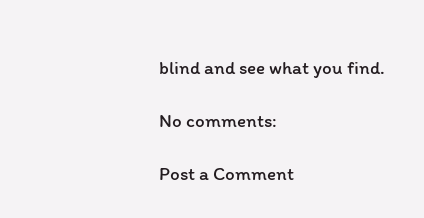blind and see what you find.

No comments:

Post a Comment